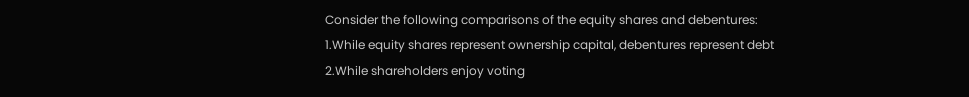Consider the following comparisons of the equity shares and debentures:
1.While equity shares represent ownership capital, debentures represent debt
2.While shareholders enjoy voting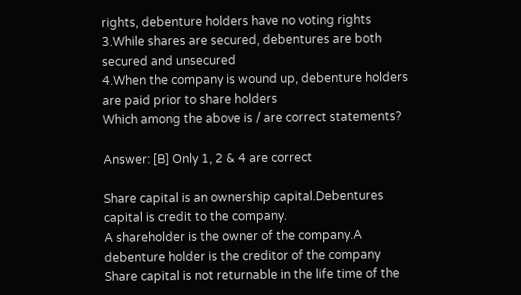rights, debenture holders have no voting rights
3.While shares are secured, debentures are both secured and unsecured
4.When the company is wound up, debenture holders are paid prior to share holders
Which among the above is / are correct statements?

Answer: [B] Only 1, 2 & 4 are correct

Share capital is an ownership capital.Debentures capital is credit to the company.
A shareholder is the owner of the company.A debenture holder is the creditor of the company
Share capital is not returnable in the life time of the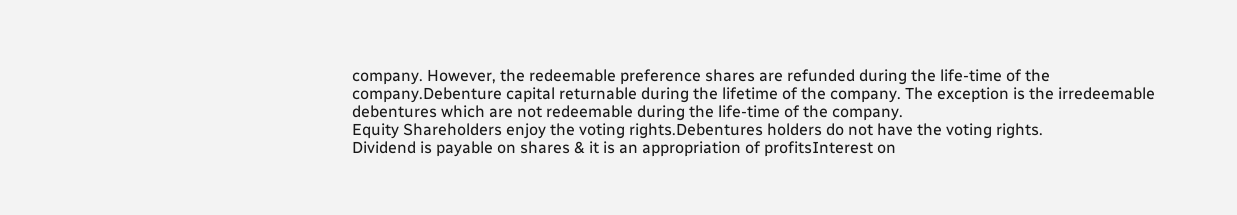company. However, the redeemable preference shares are refunded during the life-time of the company.Debenture capital returnable during the lifetime of the company. The exception is the irredeemable debentures which are not redeemable during the life-time of the company.
Equity Shareholders enjoy the voting rights.Debentures holders do not have the voting rights.
Dividend is payable on shares & it is an appropriation of profitsInterest on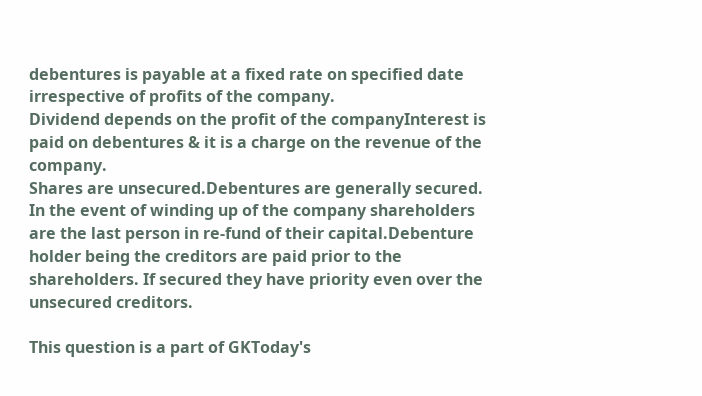debentures is payable at a fixed rate on specified date irrespective of profits of the company.
Dividend depends on the profit of the companyInterest is paid on debentures & it is a charge on the revenue of the company.
Shares are unsecured.Debentures are generally secured.
In the event of winding up of the company shareholders are the last person in re-fund of their capital.Debenture holder being the creditors are paid prior to the shareholders. If secured they have priority even over the unsecured creditors.

This question is a part of GKToday's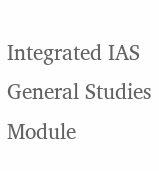Integrated IAS General Studies Module